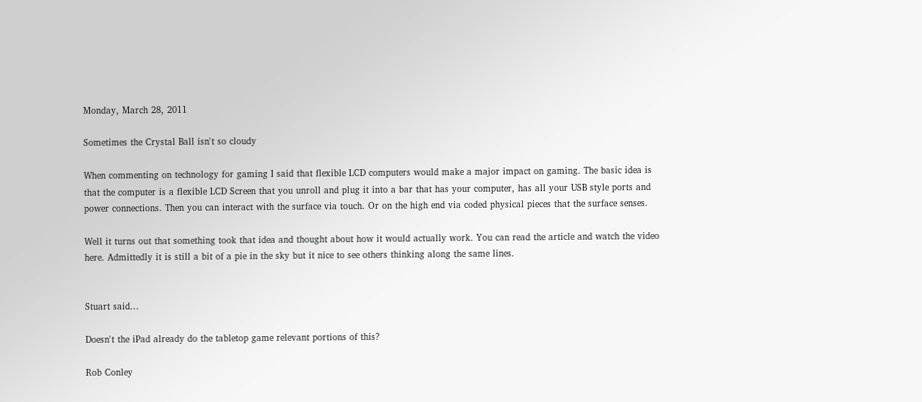Monday, March 28, 2011

Sometimes the Crystal Ball isn't so cloudy

When commenting on technology for gaming I said that flexible LCD computers would make a major impact on gaming. The basic idea is that the computer is a flexible LCD Screen that you unroll and plug it into a bar that has your computer, has all your USB style ports and power connections. Then you can interact with the surface via touch. Or on the high end via coded physical pieces that the surface senses.

Well it turns out that something took that idea and thought about how it would actually work. You can read the article and watch the video here. Admittedly it is still a bit of a pie in the sky but it nice to see others thinking along the same lines.


Stuart said...

Doesn't the iPad already do the tabletop game relevant portions of this?

Rob Conley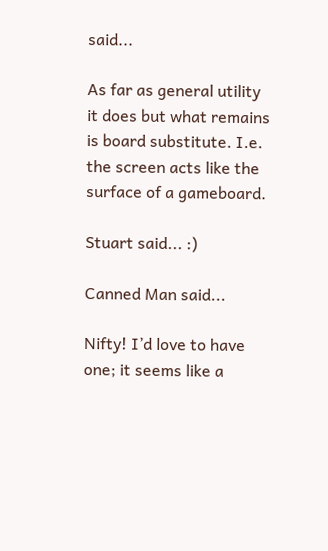said...

As far as general utility it does but what remains is board substitute. I.e. the screen acts like the surface of a gameboard.

Stuart said... :)

Canned Man said...

Nifty! I’d love to have one; it seems like a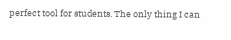perfect tool for students. The only thing I can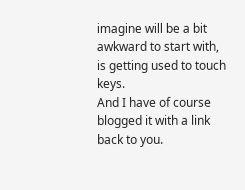imagine will be a bit awkward to start with, is getting used to touch keys.
And I have of course blogged it with a link back to you.